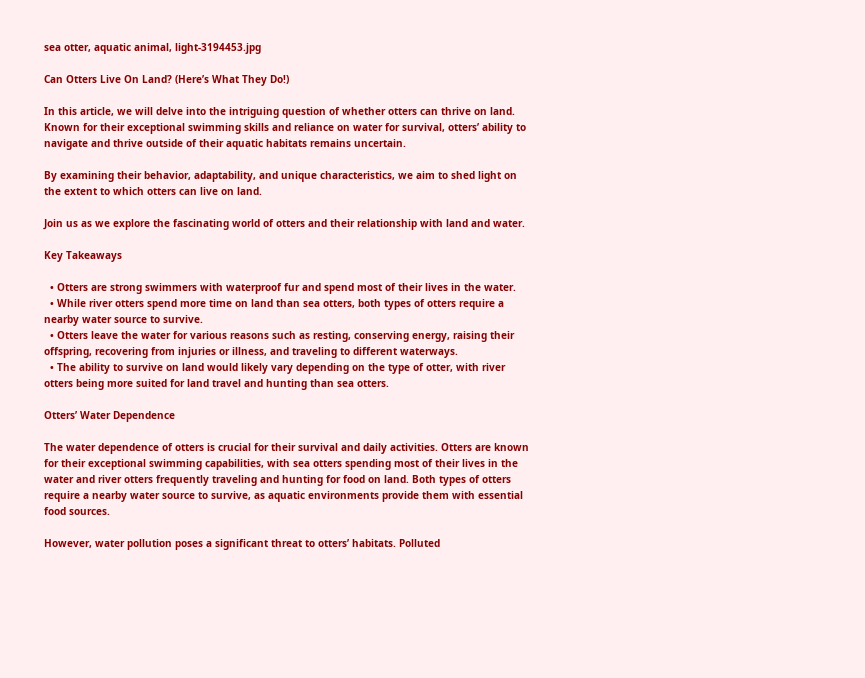sea otter, aquatic animal, light-3194453.jpg

Can Otters Live On Land? (Here’s What They Do!)

In this article, we will delve into the intriguing question of whether otters can thrive on land. Known for their exceptional swimming skills and reliance on water for survival, otters’ ability to navigate and thrive outside of their aquatic habitats remains uncertain.

By examining their behavior, adaptability, and unique characteristics, we aim to shed light on the extent to which otters can live on land.

Join us as we explore the fascinating world of otters and their relationship with land and water.

Key Takeaways

  • Otters are strong swimmers with waterproof fur and spend most of their lives in the water.
  • While river otters spend more time on land than sea otters, both types of otters require a nearby water source to survive.
  • Otters leave the water for various reasons such as resting, conserving energy, raising their offspring, recovering from injuries or illness, and traveling to different waterways.
  • The ability to survive on land would likely vary depending on the type of otter, with river otters being more suited for land travel and hunting than sea otters.

Otters’ Water Dependence

The water dependence of otters is crucial for their survival and daily activities. Otters are known for their exceptional swimming capabilities, with sea otters spending most of their lives in the water and river otters frequently traveling and hunting for food on land. Both types of otters require a nearby water source to survive, as aquatic environments provide them with essential food sources.

However, water pollution poses a significant threat to otters’ habitats. Polluted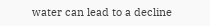water can lead to a decline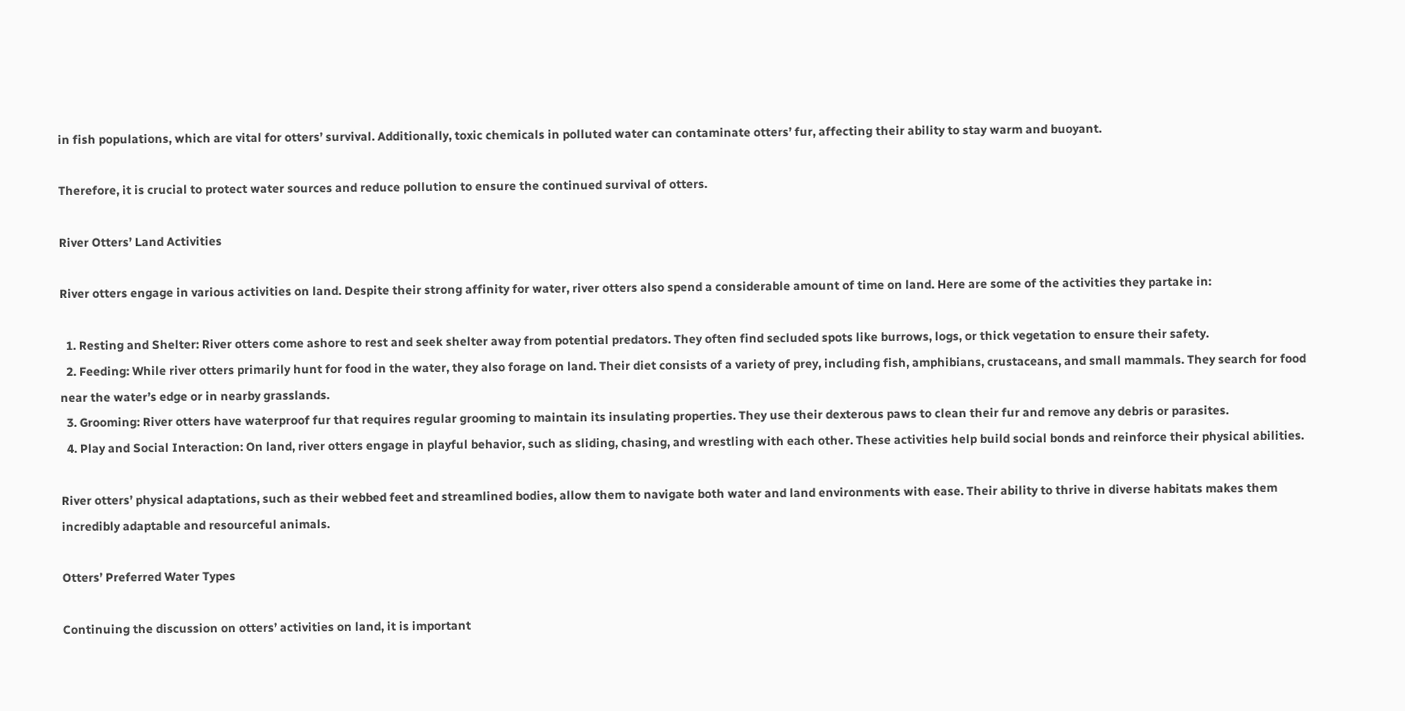in fish populations, which are vital for otters’ survival. Additionally, toxic chemicals in polluted water can contaminate otters’ fur, affecting their ability to stay warm and buoyant.

Therefore, it is crucial to protect water sources and reduce pollution to ensure the continued survival of otters.

River Otters’ Land Activities

River otters engage in various activities on land. Despite their strong affinity for water, river otters also spend a considerable amount of time on land. Here are some of the activities they partake in:

  1. Resting and Shelter: River otters come ashore to rest and seek shelter away from potential predators. They often find secluded spots like burrows, logs, or thick vegetation to ensure their safety.
  2. Feeding: While river otters primarily hunt for food in the water, they also forage on land. Their diet consists of a variety of prey, including fish, amphibians, crustaceans, and small mammals. They search for food near the water’s edge or in nearby grasslands.
  3. Grooming: River otters have waterproof fur that requires regular grooming to maintain its insulating properties. They use their dexterous paws to clean their fur and remove any debris or parasites.
  4. Play and Social Interaction: On land, river otters engage in playful behavior, such as sliding, chasing, and wrestling with each other. These activities help build social bonds and reinforce their physical abilities.

River otters’ physical adaptations, such as their webbed feet and streamlined bodies, allow them to navigate both water and land environments with ease. Their ability to thrive in diverse habitats makes them incredibly adaptable and resourceful animals.

Otters’ Preferred Water Types

Continuing the discussion on otters’ activities on land, it is important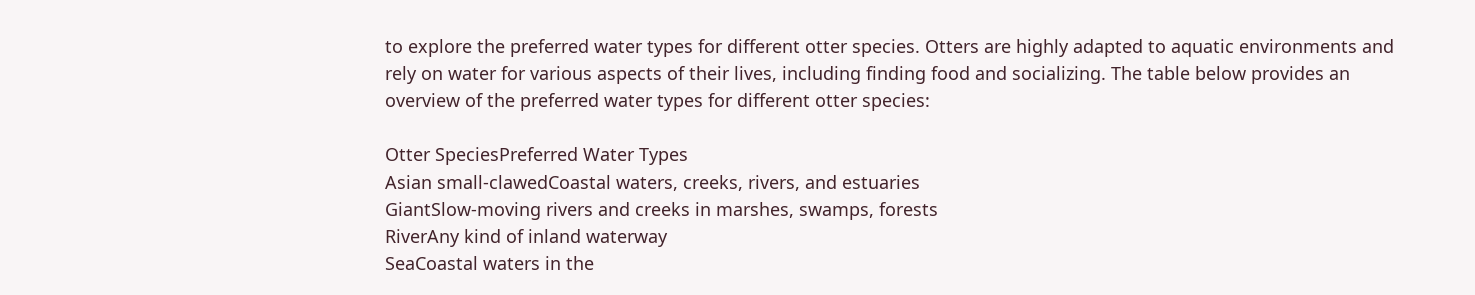to explore the preferred water types for different otter species. Otters are highly adapted to aquatic environments and rely on water for various aspects of their lives, including finding food and socializing. The table below provides an overview of the preferred water types for different otter species:

Otter SpeciesPreferred Water Types
Asian small-clawedCoastal waters, creeks, rivers, and estuaries
GiantSlow-moving rivers and creeks in marshes, swamps, forests
RiverAny kind of inland waterway
SeaCoastal waters in the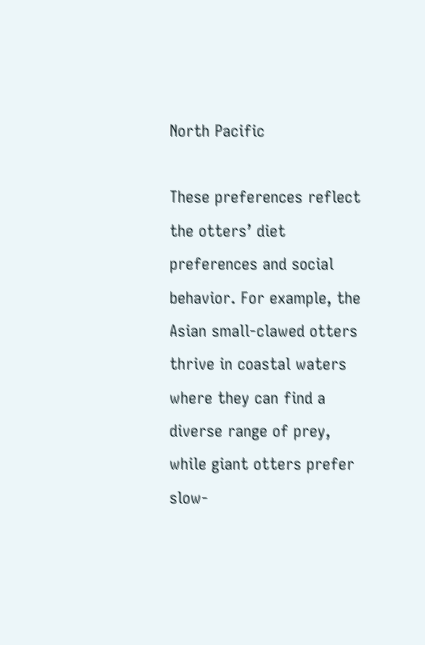North Pacific

These preferences reflect the otters’ diet preferences and social behavior. For example, the Asian small-clawed otters thrive in coastal waters where they can find a diverse range of prey, while giant otters prefer slow-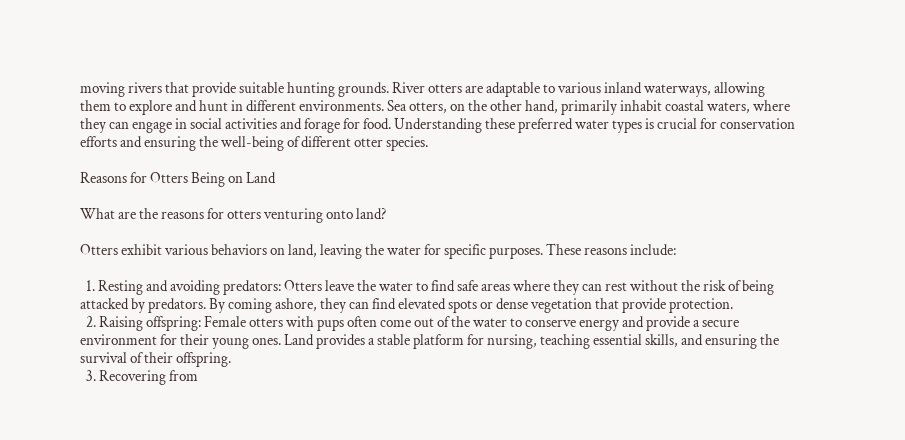moving rivers that provide suitable hunting grounds. River otters are adaptable to various inland waterways, allowing them to explore and hunt in different environments. Sea otters, on the other hand, primarily inhabit coastal waters, where they can engage in social activities and forage for food. Understanding these preferred water types is crucial for conservation efforts and ensuring the well-being of different otter species.

Reasons for Otters Being on Land

What are the reasons for otters venturing onto land?

Otters exhibit various behaviors on land, leaving the water for specific purposes. These reasons include:

  1. Resting and avoiding predators: Otters leave the water to find safe areas where they can rest without the risk of being attacked by predators. By coming ashore, they can find elevated spots or dense vegetation that provide protection.
  2. Raising offspring: Female otters with pups often come out of the water to conserve energy and provide a secure environment for their young ones. Land provides a stable platform for nursing, teaching essential skills, and ensuring the survival of their offspring.
  3. Recovering from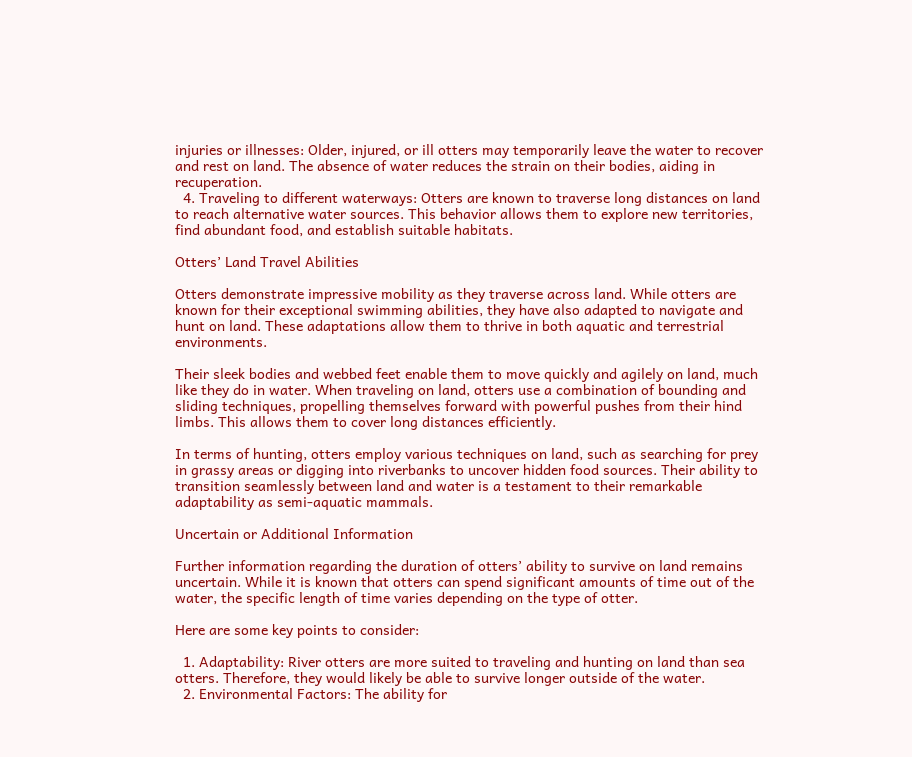injuries or illnesses: Older, injured, or ill otters may temporarily leave the water to recover and rest on land. The absence of water reduces the strain on their bodies, aiding in recuperation.
  4. Traveling to different waterways: Otters are known to traverse long distances on land to reach alternative water sources. This behavior allows them to explore new territories, find abundant food, and establish suitable habitats.

Otters’ Land Travel Abilities

Otters demonstrate impressive mobility as they traverse across land. While otters are known for their exceptional swimming abilities, they have also adapted to navigate and hunt on land. These adaptations allow them to thrive in both aquatic and terrestrial environments.

Their sleek bodies and webbed feet enable them to move quickly and agilely on land, much like they do in water. When traveling on land, otters use a combination of bounding and sliding techniques, propelling themselves forward with powerful pushes from their hind limbs. This allows them to cover long distances efficiently.

In terms of hunting, otters employ various techniques on land, such as searching for prey in grassy areas or digging into riverbanks to uncover hidden food sources. Their ability to transition seamlessly between land and water is a testament to their remarkable adaptability as semi-aquatic mammals.

Uncertain or Additional Information

Further information regarding the duration of otters’ ability to survive on land remains uncertain. While it is known that otters can spend significant amounts of time out of the water, the specific length of time varies depending on the type of otter.

Here are some key points to consider:

  1. Adaptability: River otters are more suited to traveling and hunting on land than sea otters. Therefore, they would likely be able to survive longer outside of the water.
  2. Environmental Factors: The ability for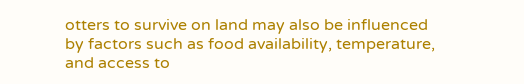otters to survive on land may also be influenced by factors such as food availability, temperature, and access to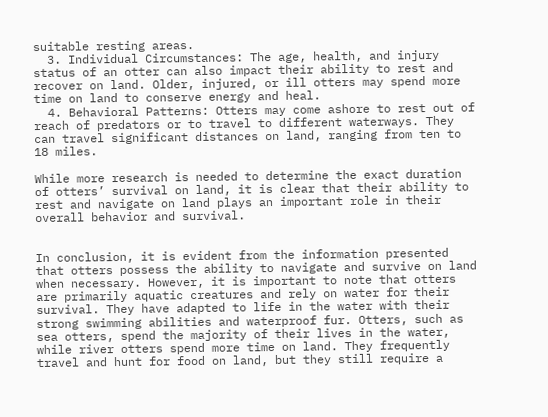suitable resting areas.
  3. Individual Circumstances: The age, health, and injury status of an otter can also impact their ability to rest and recover on land. Older, injured, or ill otters may spend more time on land to conserve energy and heal.
  4. Behavioral Patterns: Otters may come ashore to rest out of reach of predators or to travel to different waterways. They can travel significant distances on land, ranging from ten to 18 miles.

While more research is needed to determine the exact duration of otters’ survival on land, it is clear that their ability to rest and navigate on land plays an important role in their overall behavior and survival.


In conclusion, it is evident from the information presented that otters possess the ability to navigate and survive on land when necessary. However, it is important to note that otters are primarily aquatic creatures and rely on water for their survival. They have adapted to life in the water with their strong swimming abilities and waterproof fur. Otters, such as sea otters, spend the majority of their lives in the water, while river otters spend more time on land. They frequently travel and hunt for food on land, but they still require a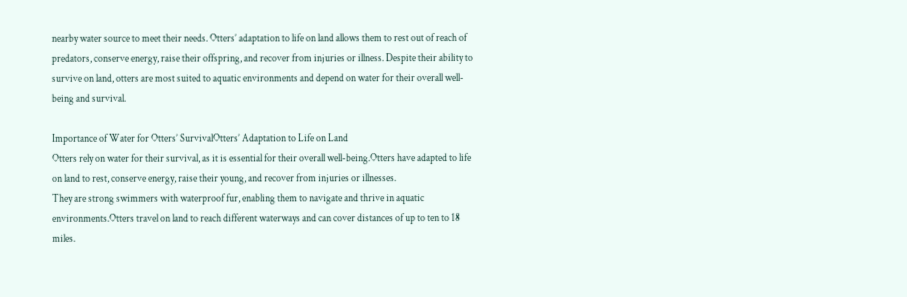nearby water source to meet their needs. Otters’ adaptation to life on land allows them to rest out of reach of predators, conserve energy, raise their offspring, and recover from injuries or illness. Despite their ability to survive on land, otters are most suited to aquatic environments and depend on water for their overall well-being and survival.

Importance of Water for Otters’ SurvivalOtters’ Adaptation to Life on Land
Otters rely on water for their survival, as it is essential for their overall well-being.Otters have adapted to life on land to rest, conserve energy, raise their young, and recover from injuries or illnesses.
They are strong swimmers with waterproof fur, enabling them to navigate and thrive in aquatic environments.Otters travel on land to reach different waterways and can cover distances of up to ten to 18 miles.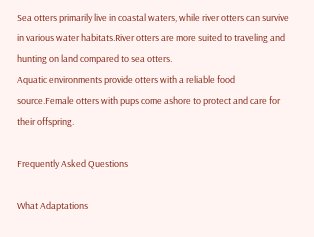Sea otters primarily live in coastal waters, while river otters can survive in various water habitats.River otters are more suited to traveling and hunting on land compared to sea otters.
Aquatic environments provide otters with a reliable food source.Female otters with pups come ashore to protect and care for their offspring.

Frequently Asked Questions

What Adaptations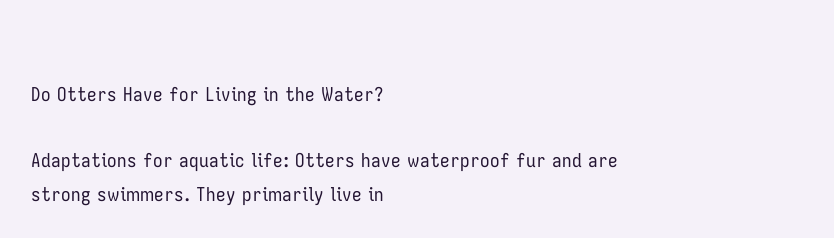Do Otters Have for Living in the Water?

Adaptations for aquatic life: Otters have waterproof fur and are strong swimmers. They primarily live in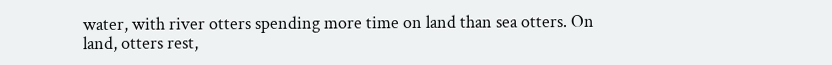water, with river otters spending more time on land than sea otters. On land, otters rest,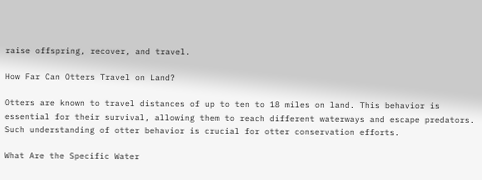raise offspring, recover, and travel.

How Far Can Otters Travel on Land?

Otters are known to travel distances of up to ten to 18 miles on land. This behavior is essential for their survival, allowing them to reach different waterways and escape predators. Such understanding of otter behavior is crucial for otter conservation efforts.

What Are the Specific Water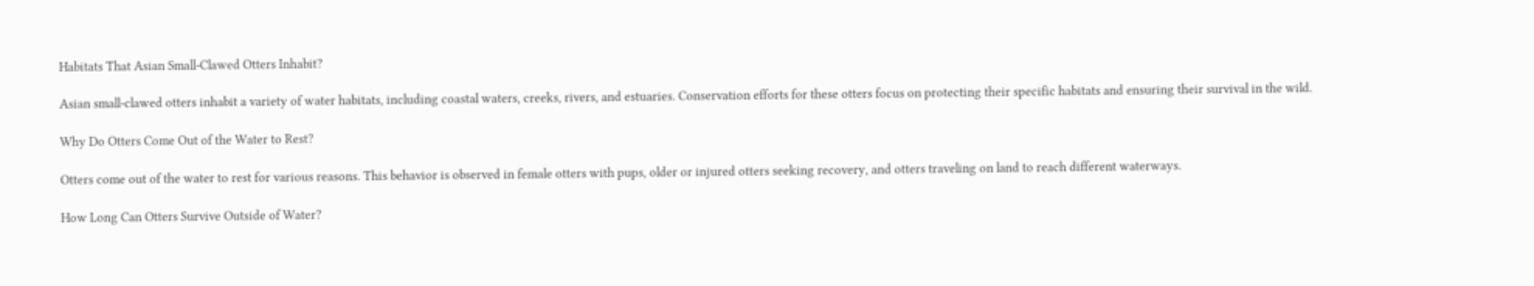Habitats That Asian Small-Clawed Otters Inhabit?

Asian small-clawed otters inhabit a variety of water habitats, including coastal waters, creeks, rivers, and estuaries. Conservation efforts for these otters focus on protecting their specific habitats and ensuring their survival in the wild.

Why Do Otters Come Out of the Water to Rest?

Otters come out of the water to rest for various reasons. This behavior is observed in female otters with pups, older or injured otters seeking recovery, and otters traveling on land to reach different waterways.

How Long Can Otters Survive Outside of Water?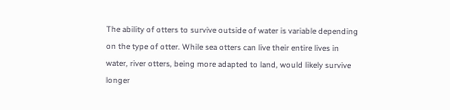The ability of otters to survive outside of water is variable depending on the type of otter. While sea otters can live their entire lives in water, river otters, being more adapted to land, would likely survive longer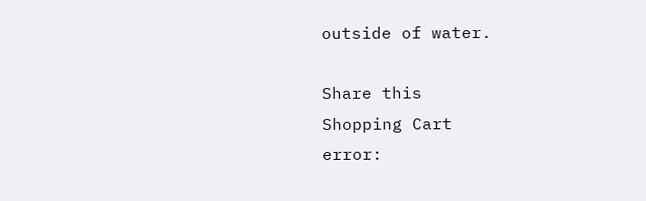outside of water.

Share this
Shopping Cart
error: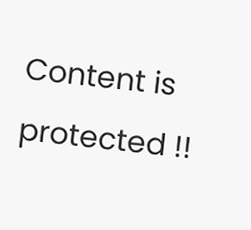Content is protected !!